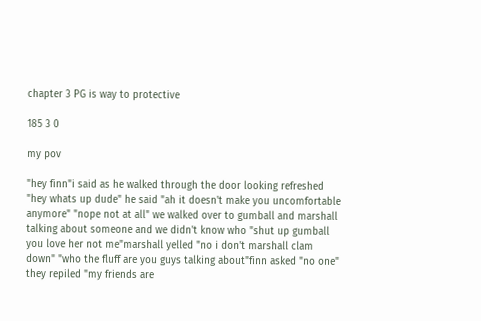chapter 3 PG is way to protective

185 3 0

my pov

"hey finn"i said as he walked through the door looking refreshed "hey whats up dude" he said "ah it doesn't make you uncomfortable anymore" "nope not at all" we walked over to gumball and marshall talking about someone and we didn't know who "shut up gumball you love her not me"marshall yelled "no i don't marshall clam down" "who the fluff are you guys talking about"finn asked "no one" they repiled "my friends are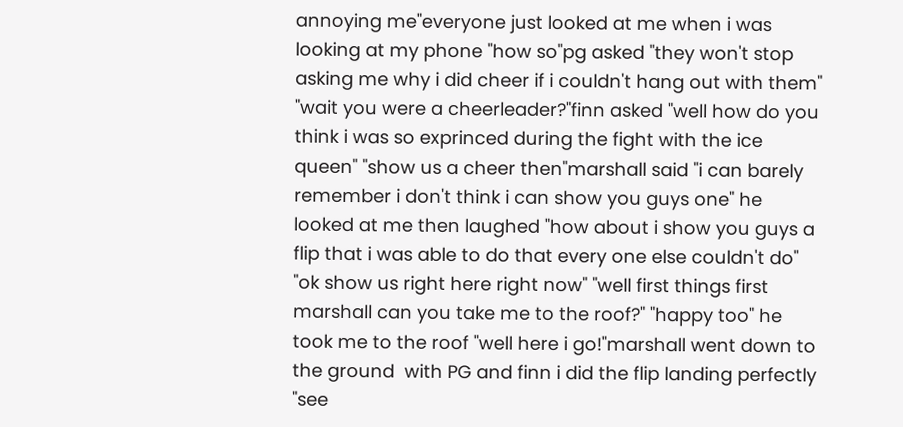annoying me"everyone just looked at me when i was looking at my phone "how so"pg asked "they won't stop asking me why i did cheer if i couldn't hang out with them" "wait you were a cheerleader?"finn asked "well how do you think i was so exprinced during the fight with the ice queen" "show us a cheer then"marshall said "i can barely remember i don't think i can show you guys one" he looked at me then laughed "how about i show you guys a flip that i was able to do that every one else couldn't do" "ok show us right here right now" "well first things first marshall can you take me to the roof?" "happy too" he took me to the roof "well here i go!"marshall went down to the ground  with PG and finn i did the flip landing perfectly "see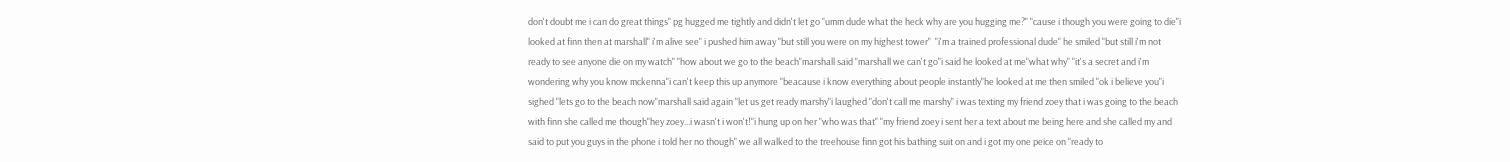don't doubt me i can do great things" pg hugged me tightly and didn't let go "umm dude what the heck why are you hugging me?" "cause i though you were going to die"i looked at finn then at marshall" i'm alive see" i pushed him away "but still you were on my highest tower"  "i'm a trained professional dude" he smiled "but still i'm not ready to see anyone die on my watch" "how about we go to the beach"marshall said "marshall we can't go"i said he looked at me"what why" "it's a secret and i'm wondering why you know mckenna"i can't keep this up anymore "beacause i know everything about people instantly"he looked at me then smiled "ok i believe you"i sighed "lets go to the beach now"marshall said again "let us get ready marshy"i laughed "don't call me marshy" i was texting my friend zoey that i was going to the beach with finn she called me though"hey zoey...i wasn't i won't!"i hung up on her "who was that" "my friend zoey i sent her a text about me being here and she called my and said to put you guys in the phone i told her no though" we all walked to the treehouse finn got his bathing suit on and i got my one peice on "ready to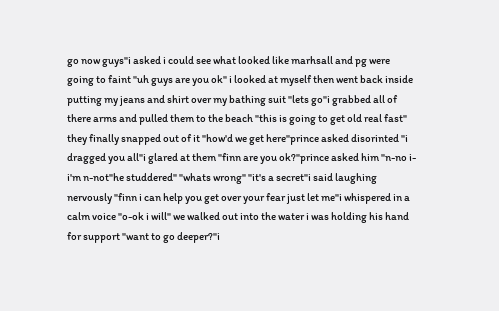go now guys"i asked i could see what looked like marhsall and pg were going to faint "uh guys are you ok" i looked at myself then went back inside putting my jeans and shirt over my bathing suit "lets go"i grabbed all of there arms and pulled them to the beach "this is going to get old real fast" they finally snapped out of it "how'd we get here"prince asked disorinted "i dragged you all"i glared at them "finn are you ok?"prince asked him "n-no i-i'm n-not"he studdered" "whats wrong" "it's a secret"i said laughing nervously "finn i can help you get over your fear just let me"i whispered in a calm voice "o-ok i will" we walked out into the water i was holding his hand for support "want to go deeper?"i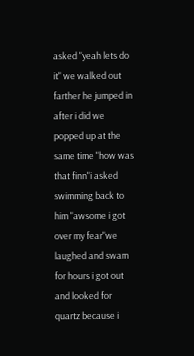asked "yeah lets do it" we walked out farther he jumped in after i did we popped up at the same time "how was that finn"i asked swimming back to him "awsome i got over my fear"we laughed and swam for hours i got out and looked for quartz because i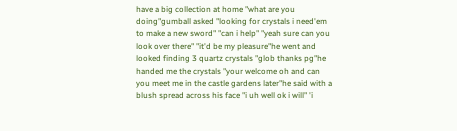have a big collection at home "what are you doing"gumball asked "looking for crystals i need'em to make a new sword" "can i help" "yeah sure can you look over there" "it'd be my pleasure"he went and looked finding 3 quartz crystals "glob thanks pg"he handed me the crystals "your welcome oh and can you meet me in the castle gardens later"he said with a blush spread across his face "i uh well ok i will" 'i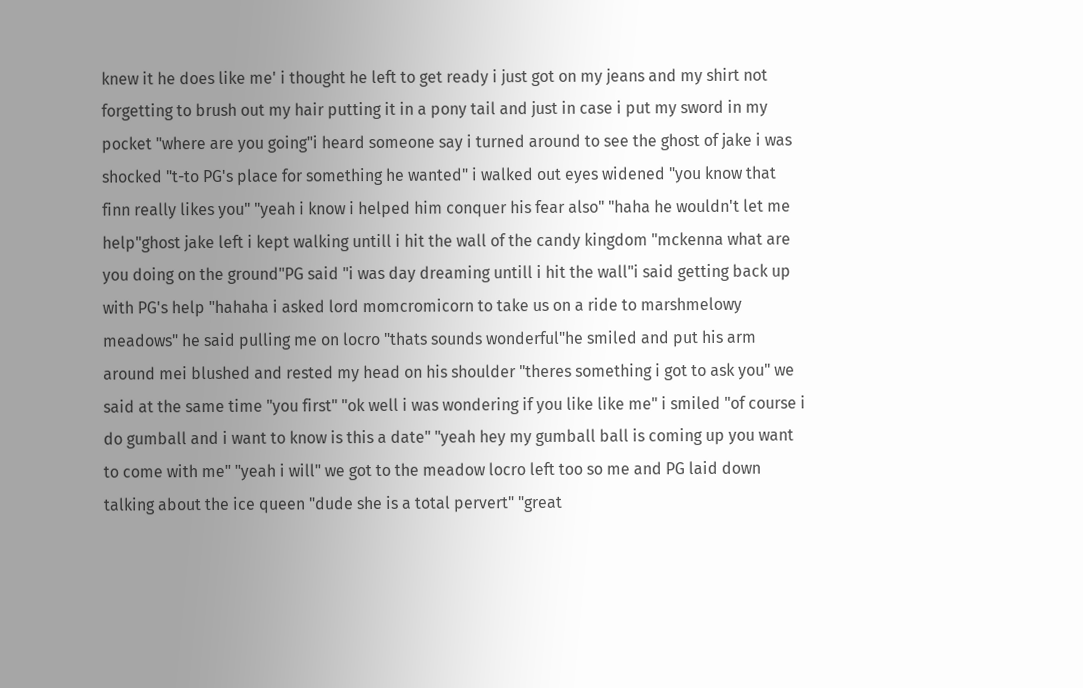knew it he does like me' i thought he left to get ready i just got on my jeans and my shirt not forgetting to brush out my hair putting it in a pony tail and just in case i put my sword in my pocket "where are you going"i heard someone say i turned around to see the ghost of jake i was shocked "t-to PG's place for something he wanted" i walked out eyes widened "you know that finn really likes you" "yeah i know i helped him conquer his fear also" "haha he wouldn't let me help"ghost jake left i kept walking untill i hit the wall of the candy kingdom "mckenna what are you doing on the ground"PG said "i was day dreaming untill i hit the wall"i said getting back up with PG's help "hahaha i asked lord momcromicorn to take us on a ride to marshmelowy meadows" he said pulling me on locro "thats sounds wonderful"he smiled and put his arm around mei blushed and rested my head on his shoulder "theres something i got to ask you" we said at the same time "you first" "ok well i was wondering if you like like me" i smiled "of course i do gumball and i want to know is this a date" "yeah hey my gumball ball is coming up you want to come with me" "yeah i will" we got to the meadow locro left too so me and PG laid down talking about the ice queen "dude she is a total pervert" "great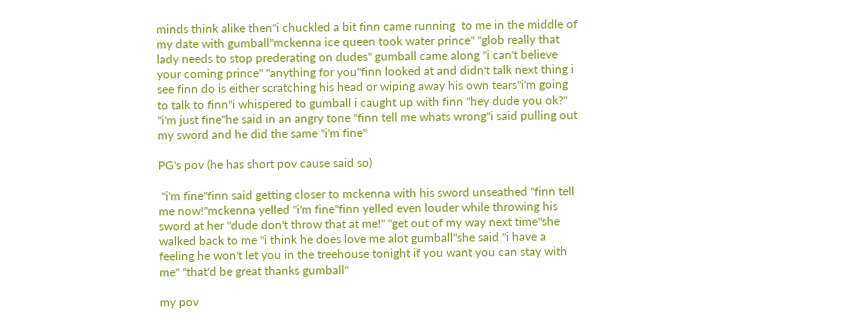minds think alike then"i chuckled a bit finn came running  to me in the middle of my date with gumball"mckenna ice queen took water prince" "glob really that lady needs to stop prederating on dudes" gumball came along "i can't believe your coming prince" "anything for you"finn looked at and didn't talk next thing i see finn do is either scratching his head or wiping away his own tears"i'm going to talk to finn"i whispered to gumball i caught up with finn "hey dude you ok?" "i'm just fine"he said in an angry tone "finn tell me whats wrong"i said pulling out my sword and he did the same "i'm fine"

PG's pov (he has short pov cause said so)

 "i'm fine"finn said getting closer to mckenna with his sword unseathed "finn tell me now!"mckenna yelled "i'm fine"finn yelled even louder while throwing his sword at her "dude don't throw that at me!" "get out of my way next time"she walked back to me "i think he does love me alot gumball"she said "i have a feeling he won't let you in the treehouse tonight if you want you can stay with me" "that'd be great thanks gumball"

my pov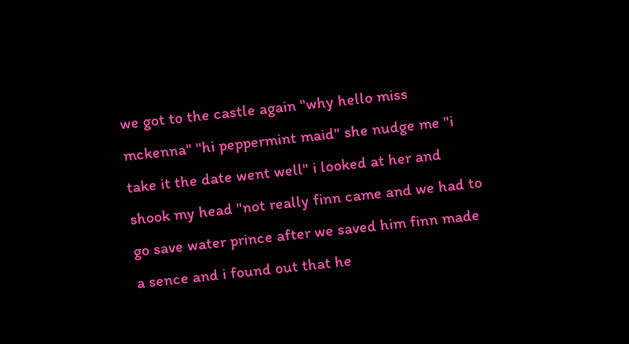we got to the castle again "why hello miss mckenna" "hi peppermint maid" she nudge me "i take it the date went well" i looked at her and shook my head "not really finn came and we had to go save water prince after we saved him finn made a sence and i found out that he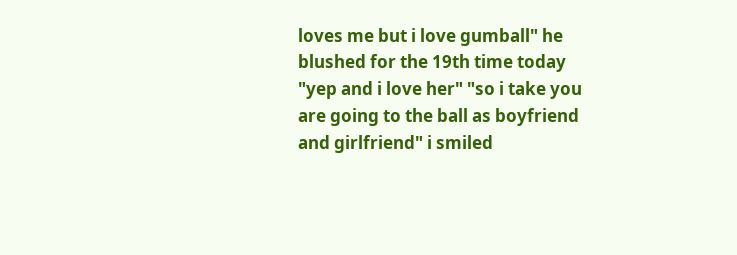loves me but i love gumball" he blushed for the 19th time today "yep and i love her" "so i take you are going to the ball as boyfriend and girlfriend" i smiled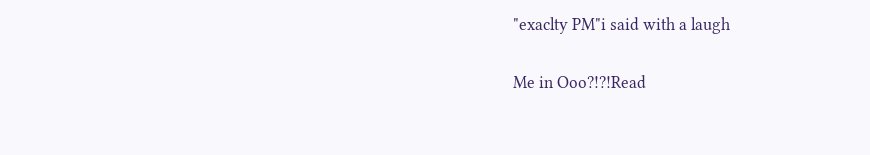"exaclty PM"i said with a laugh

Me in Ooo?!?!Read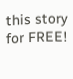this story for FREE!